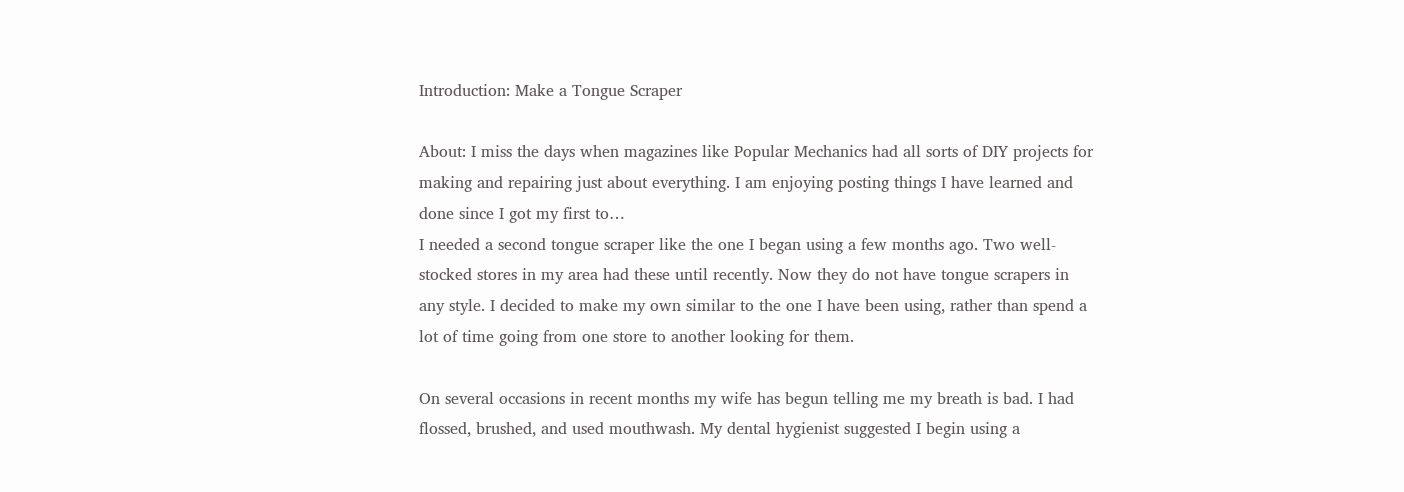Introduction: Make a Tongue Scraper

About: I miss the days when magazines like Popular Mechanics had all sorts of DIY projects for making and repairing just about everything. I am enjoying posting things I have learned and done since I got my first to…
I needed a second tongue scraper like the one I began using a few months ago. Two well-stocked stores in my area had these until recently. Now they do not have tongue scrapers in any style. I decided to make my own similar to the one I have been using, rather than spend a lot of time going from one store to another looking for them.

On several occasions in recent months my wife has begun telling me my breath is bad. I had flossed, brushed, and used mouthwash. My dental hygienist suggested I begin using a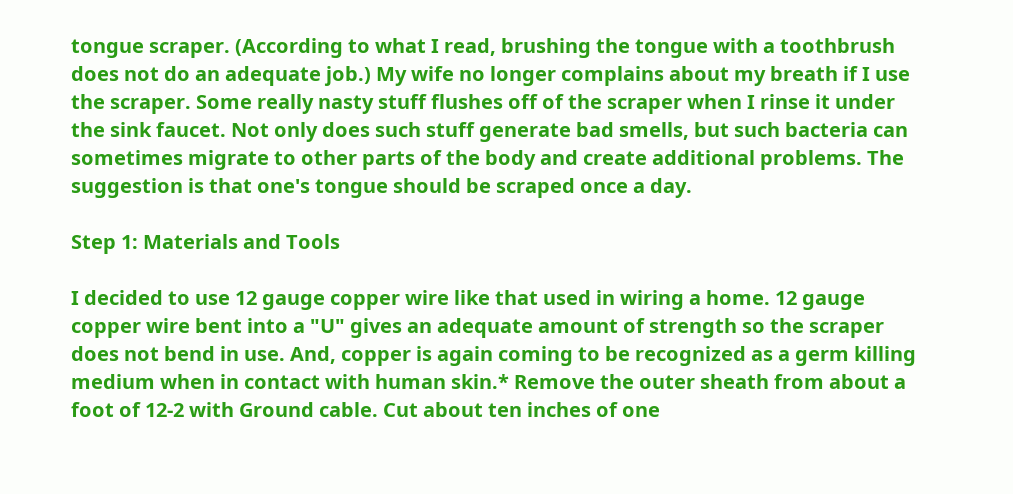tongue scraper. (According to what I read, brushing the tongue with a toothbrush does not do an adequate job.) My wife no longer complains about my breath if I use the scraper. Some really nasty stuff flushes off of the scraper when I rinse it under the sink faucet. Not only does such stuff generate bad smells, but such bacteria can sometimes migrate to other parts of the body and create additional problems. The suggestion is that one's tongue should be scraped once a day.

Step 1: Materials and Tools

I decided to use 12 gauge copper wire like that used in wiring a home. 12 gauge copper wire bent into a "U" gives an adequate amount of strength so the scraper does not bend in use. And, copper is again coming to be recognized as a germ killing medium when in contact with human skin.* Remove the outer sheath from about a foot of 12-2 with Ground cable. Cut about ten inches of one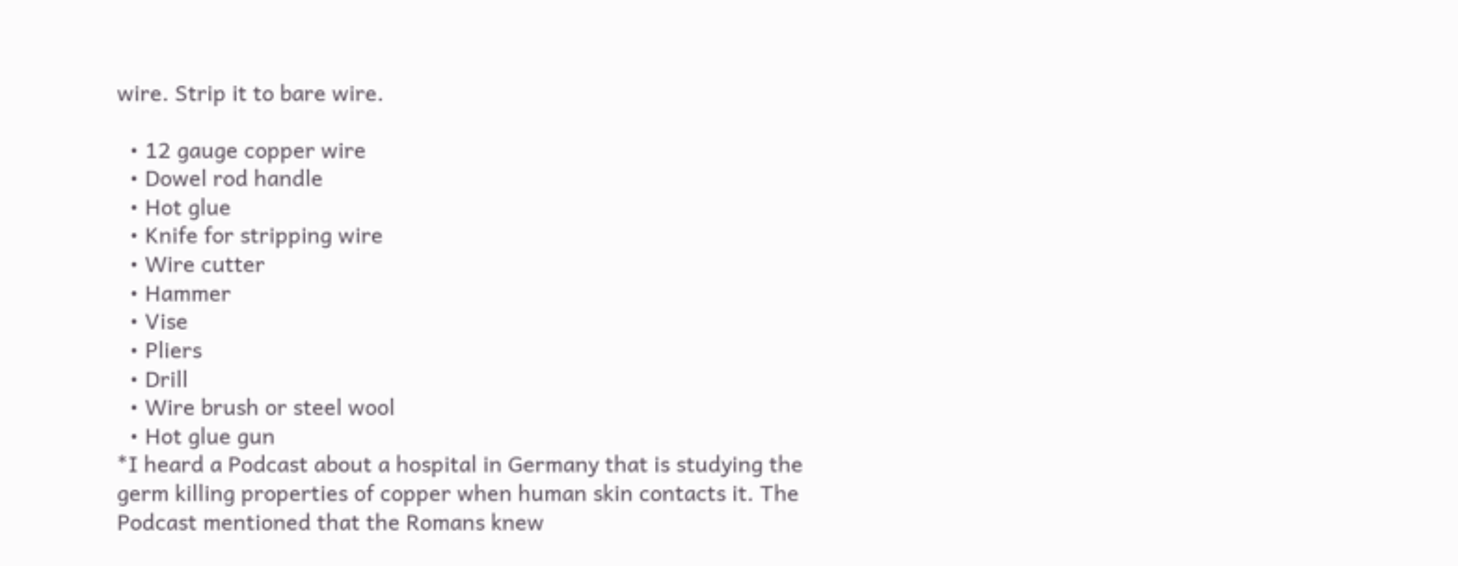wire. Strip it to bare wire.

  • 12 gauge copper wire
  • Dowel rod handle
  • Hot glue
  • Knife for stripping wire
  • Wire cutter
  • Hammer
  • Vise
  • Pliers
  • Drill
  • Wire brush or steel wool
  • Hot glue gun
*I heard a Podcast about a hospital in Germany that is studying the germ killing properties of copper when human skin contacts it. The Podcast mentioned that the Romans knew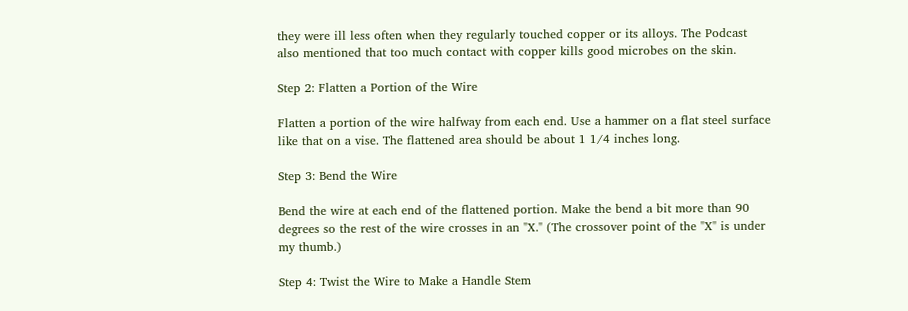they were ill less often when they regularly touched copper or its alloys. The Podcast also mentioned that too much contact with copper kills good microbes on the skin.

Step 2: Flatten a Portion of the Wire

Flatten a portion of the wire halfway from each end. Use a hammer on a flat steel surface like that on a vise. The flattened area should be about 1 1/4 inches long.

Step 3: Bend the Wire

Bend the wire at each end of the flattened portion. Make the bend a bit more than 90 degrees so the rest of the wire crosses in an "X." (The crossover point of the "X" is under my thumb.)

Step 4: Twist the Wire to Make a Handle Stem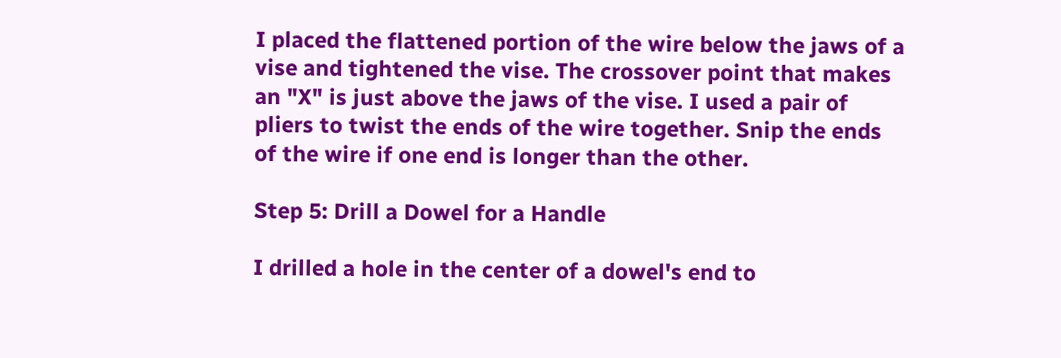I placed the flattened portion of the wire below the jaws of a vise and tightened the vise. The crossover point that makes an "X" is just above the jaws of the vise. I used a pair of pliers to twist the ends of the wire together. Snip the ends of the wire if one end is longer than the other.

Step 5: Drill a Dowel for a Handle

I drilled a hole in the center of a dowel's end to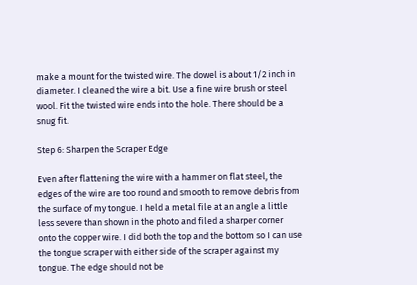make a mount for the twisted wire. The dowel is about 1/2 inch in diameter. I cleaned the wire a bit. Use a fine wire brush or steel wool. Fit the twisted wire ends into the hole. There should be a snug fit.

Step 6: Sharpen the Scraper Edge

Even after flattening the wire with a hammer on flat steel, the edges of the wire are too round and smooth to remove debris from the surface of my tongue. I held a metal file at an angle a little less severe than shown in the photo and filed a sharper corner onto the copper wire. I did both the top and the bottom so I can use the tongue scraper with either side of the scraper against my tongue. The edge should not be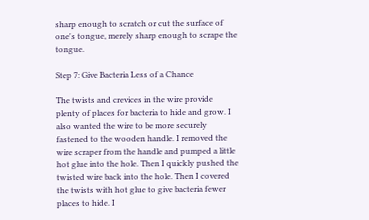sharp enough to scratch or cut the surface of one's tongue, merely sharp enough to scrape the tongue.

Step 7: Give Bacteria Less of a Chance

The twists and crevices in the wire provide plenty of places for bacteria to hide and grow. I also wanted the wire to be more securely fastened to the wooden handle. I removed the wire scraper from the handle and pumped a little hot glue into the hole. Then I quickly pushed the twisted wire back into the hole. Then I covered the twists with hot glue to give bacteria fewer places to hide. I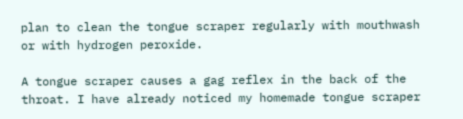plan to clean the tongue scraper regularly with mouthwash or with hydrogen peroxide.

A tongue scraper causes a gag reflex in the back of the throat. I have already noticed my homemade tongue scraper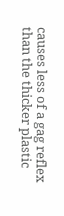causes less of a gag reflex than the thicker plastic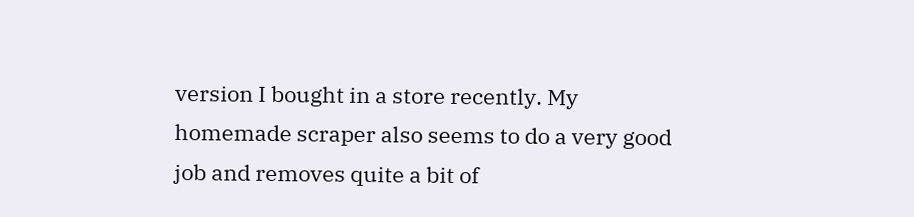version I bought in a store recently. My homemade scraper also seems to do a very good job and removes quite a bit of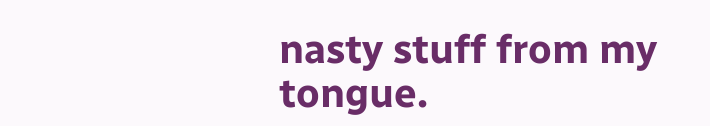nasty stuff from my tongue.